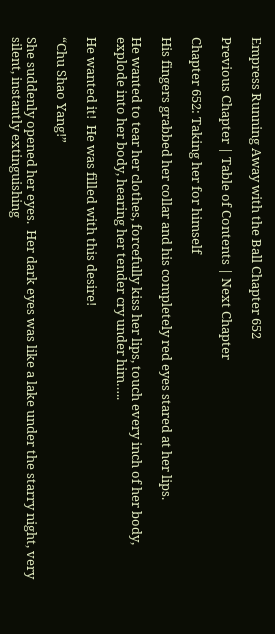Empress Running Away with the Ball Chapter 652

Previous Chapter | Table of Contents | Next Chapter

Chapter 652: Taking her for himself

His fingers grabbed her collar and his completely red eyes stared at her lips.

He wanted to tear her clothes, forcefully kiss her lips, touch every inch of her body, explode into her body, hearing her tender cry under him…..

He wanted it!  He was filled with this desire!

“Chu Shao Yang!”

She suddenly opened her eyes.  Her dark eyes was like a lake under the starry night, very silent, instantly extinguishing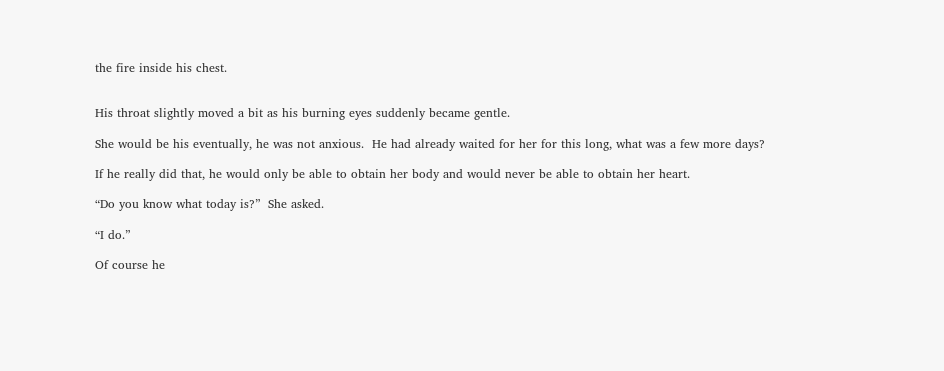the fire inside his chest.


His throat slightly moved a bit as his burning eyes suddenly became gentle.

She would be his eventually, he was not anxious.  He had already waited for her for this long, what was a few more days?

If he really did that, he would only be able to obtain her body and would never be able to obtain her heart.

“Do you know what today is?”  She asked.

“I do.”

Of course he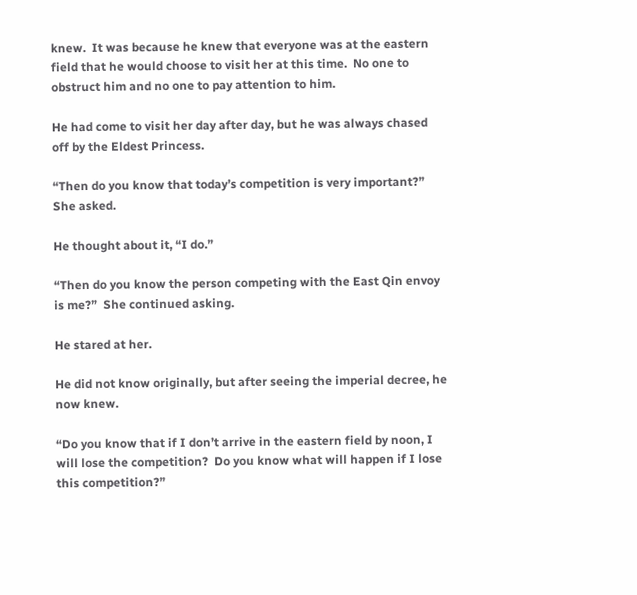knew.  It was because he knew that everyone was at the eastern field that he would choose to visit her at this time.  No one to obstruct him and no one to pay attention to him.

He had come to visit her day after day, but he was always chased off by the Eldest Princess.

“Then do you know that today’s competition is very important?”  She asked.

He thought about it, “I do.”

“Then do you know the person competing with the East Qin envoy is me?”  She continued asking.

He stared at her.

He did not know originally, but after seeing the imperial decree, he now knew.

“Do you know that if I don’t arrive in the eastern field by noon, I will lose the competition?  Do you know what will happen if I lose this competition?”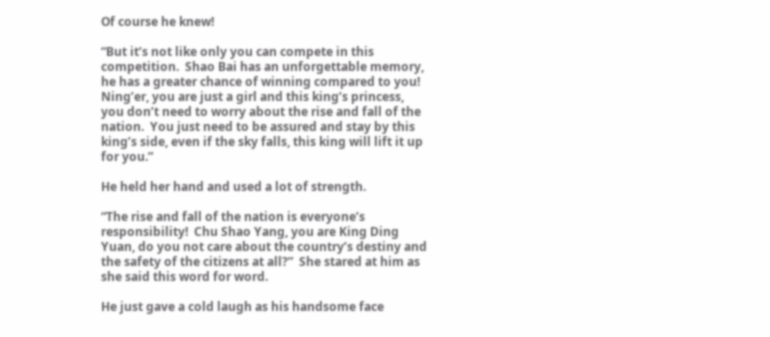Of course he knew!

“But it’s not like only you can compete in this competition.  Shao Bai has an unforgettable memory, he has a greater chance of winning compared to you!  Ning’er, you are just a girl and this king’s princess, you don’t need to worry about the rise and fall of the nation.  You just need to be assured and stay by this king’s side, even if the sky falls, this king will lift it up for you.”

He held her hand and used a lot of strength.

“The rise and fall of the nation is everyone’s responsibility!  Chu Shao Yang, you are King Ding Yuan, do you not care about the country’s destiny and the safety of the citizens at all?”  She stared at him as she said this word for word.

He just gave a cold laugh as his handsome face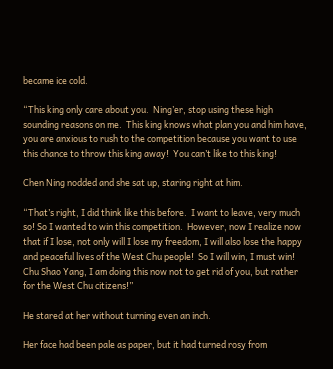became ice cold.

“This king only care about you.  Ning’er, stop using these high sounding reasons on me.  This king knows what plan you and him have, you are anxious to rush to the competition because you want to use this chance to throw this king away!  You can’t like to this king!

Chen Ning nodded and she sat up, staring right at him.

“That’s right, I did think like this before.  I want to leave, very much so! So I wanted to win this competition.  However, now I realize now that if I lose, not only will I lose my freedom, I will also lose the happy and peaceful lives of the West Chu people!  So I will win, I must win! Chu Shao Yang, I am doing this now not to get rid of you, but rather for the West Chu citizens!”

He stared at her without turning even an inch.

Her face had been pale as paper, but it had turned rosy from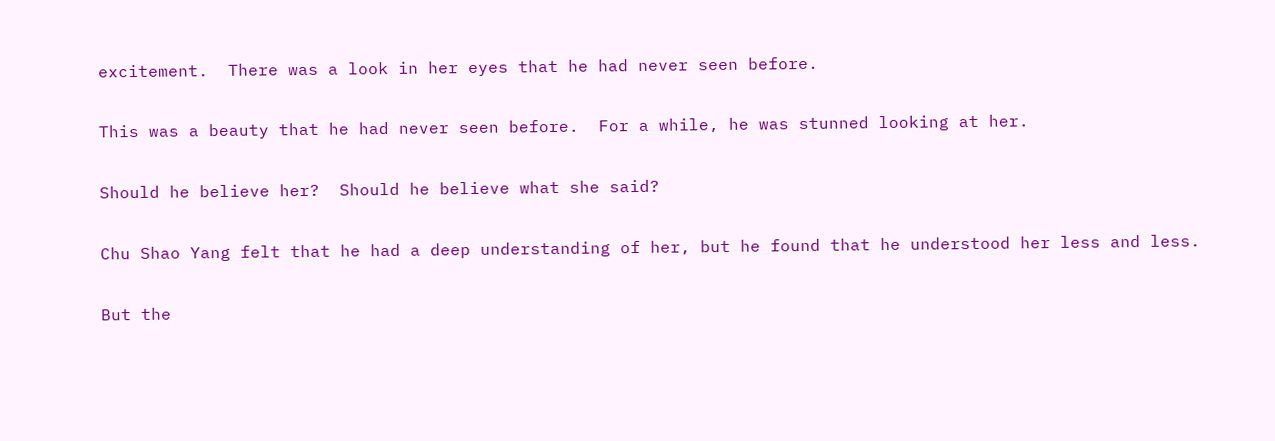excitement.  There was a look in her eyes that he had never seen before.

This was a beauty that he had never seen before.  For a while, he was stunned looking at her.

Should he believe her?  Should he believe what she said?

Chu Shao Yang felt that he had a deep understanding of her, but he found that he understood her less and less.

But the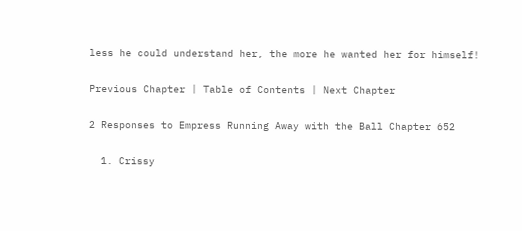less he could understand her, the more he wanted her for himself!

Previous Chapter | Table of Contents | Next Chapter

2 Responses to Empress Running Away with the Ball Chapter 652

  1. Crissy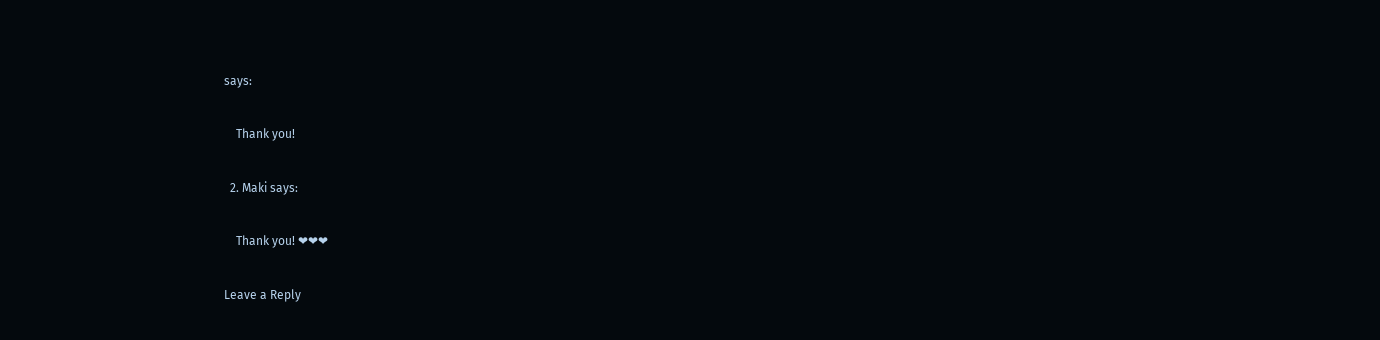says:

    Thank you!

  2. Maki says:

    Thank you! ❤❤❤

Leave a Reply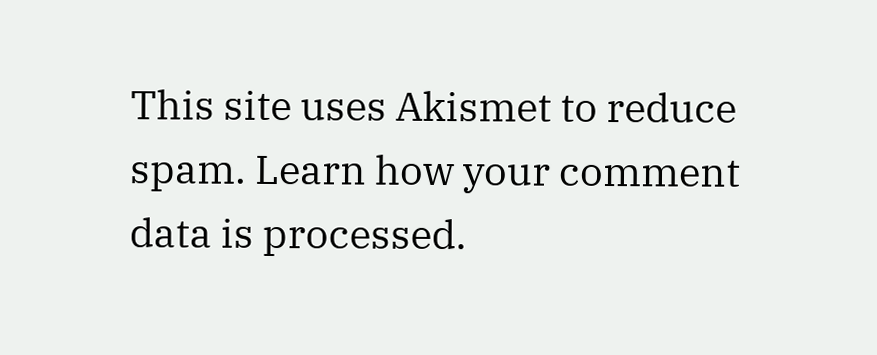This site uses Akismet to reduce spam. Learn how your comment data is processed.